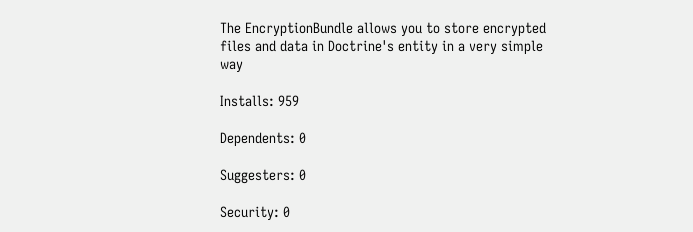The EncryptionBundle allows you to store encrypted files and data in Doctrine's entity in a very simple way

Installs: 959

Dependents: 0

Suggesters: 0

Security: 0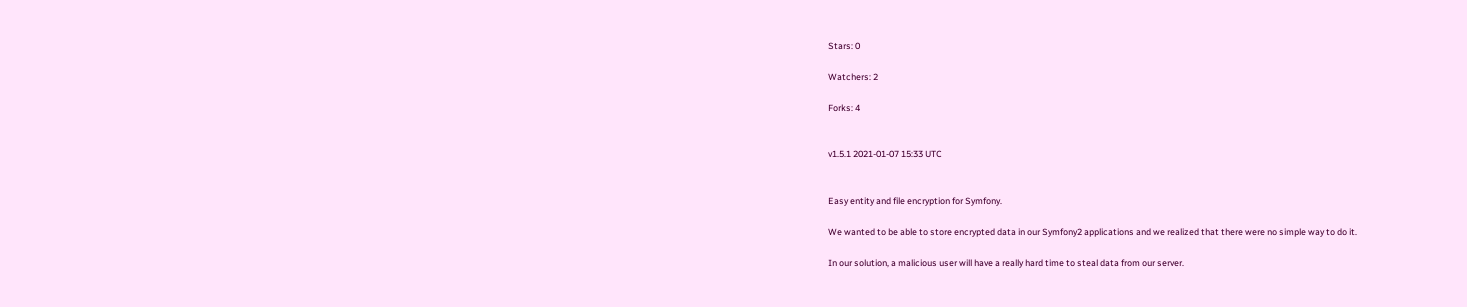Stars: 0

Watchers: 2

Forks: 4


v1.5.1 2021-01-07 15:33 UTC


Easy entity and file encryption for Symfony.

We wanted to be able to store encrypted data in our Symfony2 applications and we realized that there were no simple way to do it.

In our solution, a malicious user will have a really hard time to steal data from our server.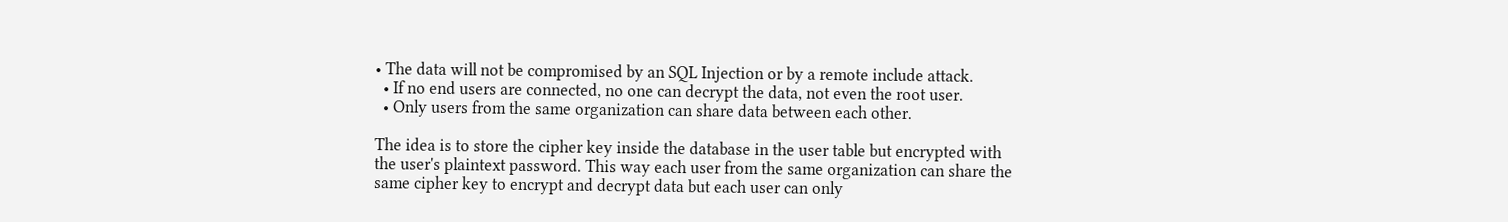• The data will not be compromised by an SQL Injection or by a remote include attack.
  • If no end users are connected, no one can decrypt the data, not even the root user.
  • Only users from the same organization can share data between each other.

The idea is to store the cipher key inside the database in the user table but encrypted with the user's plaintext password. This way each user from the same organization can share the same cipher key to encrypt and decrypt data but each user can only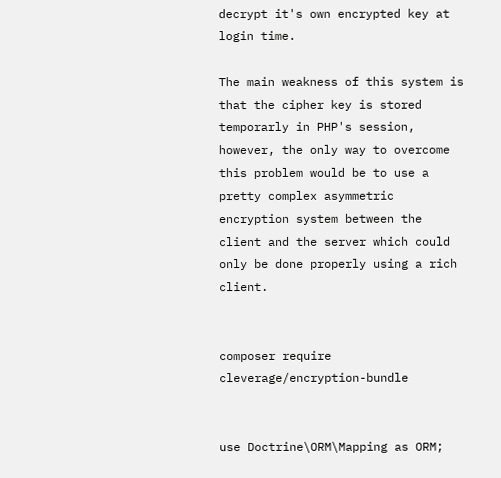decrypt it's own encrypted key at login time.

The main weakness of this system is that the cipher key is stored temporarly in PHP's session, however, the only way to overcome this problem would be to use a pretty complex asymmetric encryption system between the client and the server which could only be done properly using a rich client.


composer require cleverage/encryption-bundle


use Doctrine\ORM\Mapping as ORM;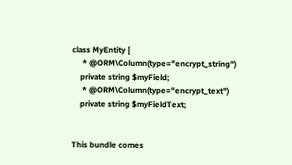class MyEntity {
     * @ORM\Column(type="encrypt_string")
    private string $myField;
     * @ORM\Column(type="encrypt_text")
    private string $myFieldText;


This bundle comes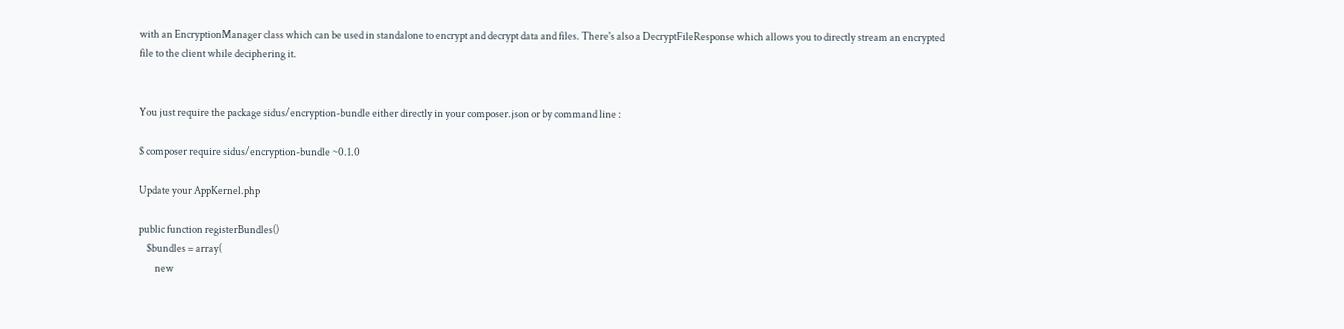with an EncryptionManager class which can be used in standalone to encrypt and decrypt data and files. There's also a DecryptFileResponse which allows you to directly stream an encrypted file to the client while deciphering it.


You just require the package sidus/encryption-bundle either directly in your composer.json or by command line :

$ composer require sidus/encryption-bundle ~0.1.0

Update your AppKernel.php

public function registerBundles()
    $bundles = array(
        new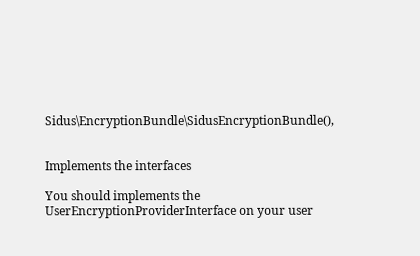Sidus\EncryptionBundle\SidusEncryptionBundle(),


Implements the interfaces

You should implements the UserEncryptionProviderInterface on your user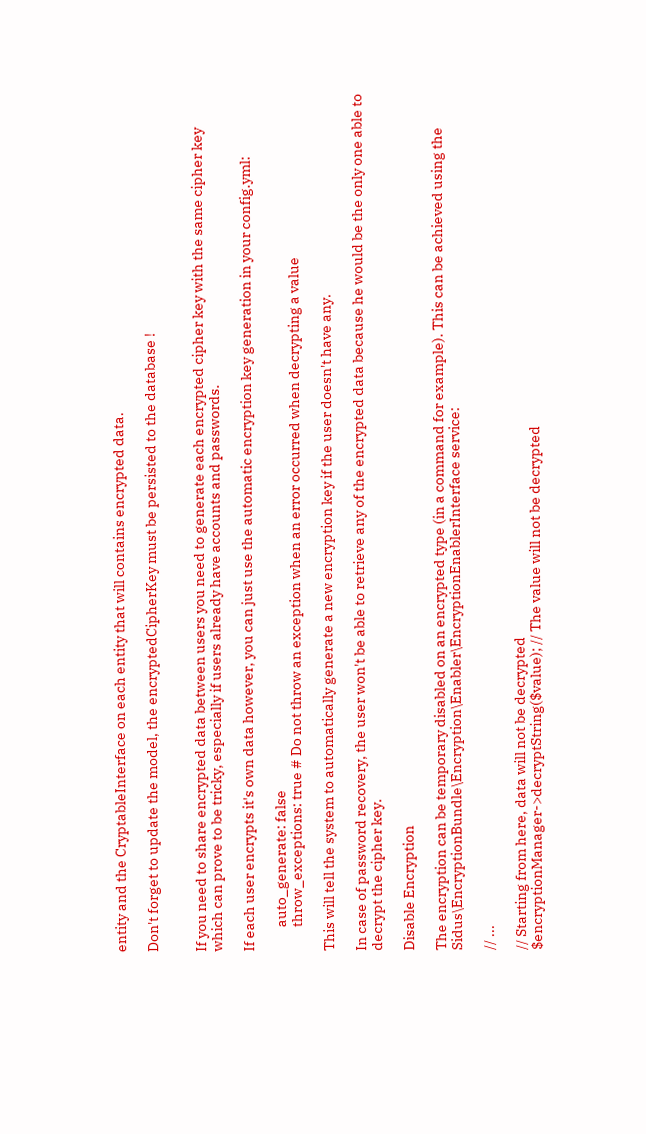entity and the CryptableInterface on each entity that will contains encrypted data.

Don't forget to update the model, the encryptedCipherKey must be persisted to the database !


If you need to share encrypted data between users you need to generate each encrypted cipher key with the same cipher key which can prove to be tricky, especially if users already have accounts and passwords.

If each user encrypts it's own data however, you can just use the automatic encryption key generation in your config.yml:

        auto_generate: false
        throw_exceptions: true # Do not throw an exception when an error occurred when decrypting a value

This will tell the system to automatically generate a new encryption key if the user doesn't have any.

In case of password recovery, the user won't be able to retrieve any of the encrypted data because he would be the only one able to decrypt the cipher key.

Disable Encryption

The encryption can be temporary disabled on an encrypted type (in a command for example). This can be achieved using the Sidus\EncryptionBundle\Encryption\Enabler\EncryptionEnablerInterface service:

// ...

// Starting from here, data will not be decrypted
$encryptionManager->decryptString($value); // The value will not be decrypted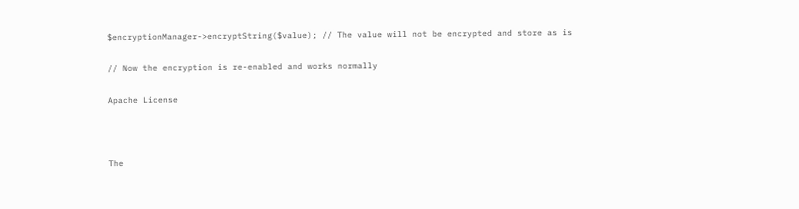$encryptionManager->encryptString($value); // The value will not be encrypted and store as is

// Now the encryption is re-enabled and works normally

Apache License



The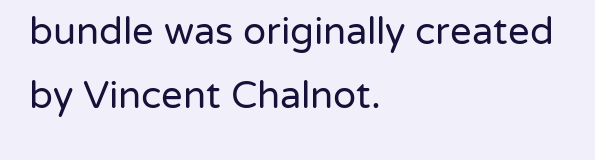bundle was originally created by Vincent Chalnot.